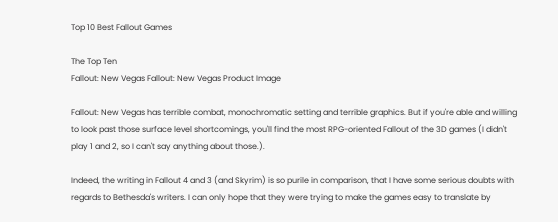Top 10 Best Fallout Games

The Top Ten
Fallout: New Vegas Fallout: New Vegas Product Image

Fallout: New Vegas has terrible combat, monochromatic setting and terrible graphics. But if you're able and willing to look past those surface level shortcomings, you'll find the most RPG-oriented Fallout of the 3D games (I didn't play 1 and 2, so I can't say anything about those.).

Indeed, the writing in Fallout 4 and 3 (and Skyrim) is so purile in comparison, that I have some serious doubts with regards to Bethesda's writers. I can only hope that they were trying to make the games easy to translate by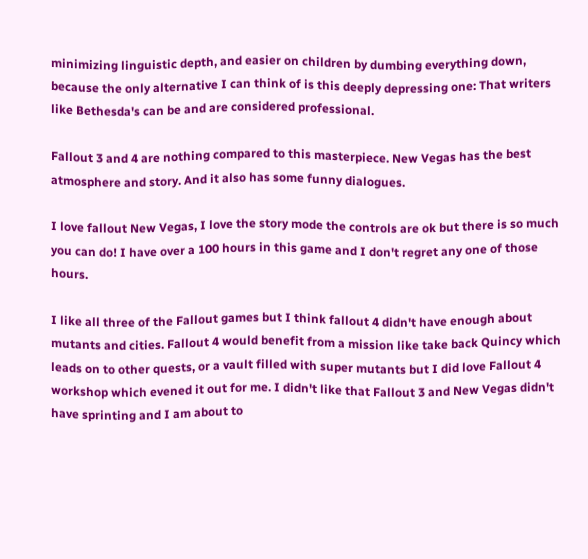minimizing linguistic depth, and easier on children by dumbing everything down, because the only alternative I can think of is this deeply depressing one: That writers like Bethesda's can be and are considered professional.

Fallout 3 and 4 are nothing compared to this masterpiece. New Vegas has the best atmosphere and story. And it also has some funny dialogues.

I love fallout New Vegas, I love the story mode the controls are ok but there is so much you can do! I have over a 100 hours in this game and I don't regret any one of those hours.

I like all three of the Fallout games but I think fallout 4 didn't have enough about mutants and cities. Fallout 4 would benefit from a mission like take back Quincy which leads on to other quests, or a vault filled with super mutants but I did love Fallout 4 workshop which evened it out for me. I didn't like that Fallout 3 and New Vegas didn't have sprinting and I am about to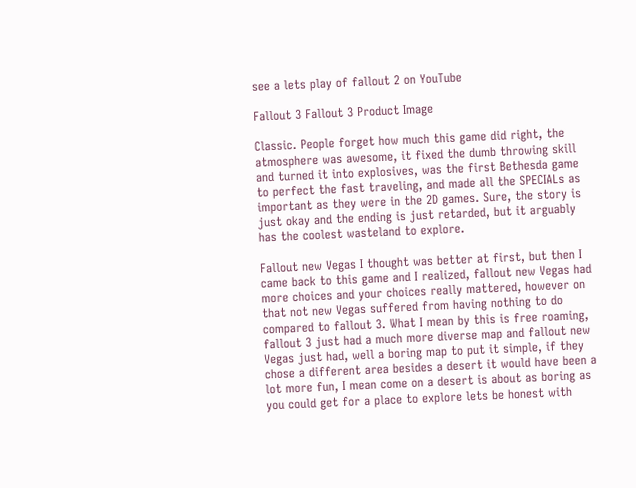see a lets play of fallout 2 on YouTube

Fallout 3 Fallout 3 Product Image

Classic. People forget how much this game did right, the atmosphere was awesome, it fixed the dumb throwing skill and turned it into explosives, was the first Bethesda game to perfect the fast traveling, and made all the SPECIALs as important as they were in the 2D games. Sure, the story is just okay and the ending is just retarded, but it arguably has the coolest wasteland to explore.

Fallout new Vegas I thought was better at first, but then I came back to this game and I realized, fallout new Vegas had more choices and your choices really mattered, however on that not new Vegas suffered from having nothing to do compared to fallout 3. What I mean by this is free roaming, fallout 3 just had a much more diverse map and fallout new Vegas just had, well a boring map to put it simple, if they chose a different area besides a desert it would have been a lot more fun, I mean come on a desert is about as boring as you could get for a place to explore lets be honest with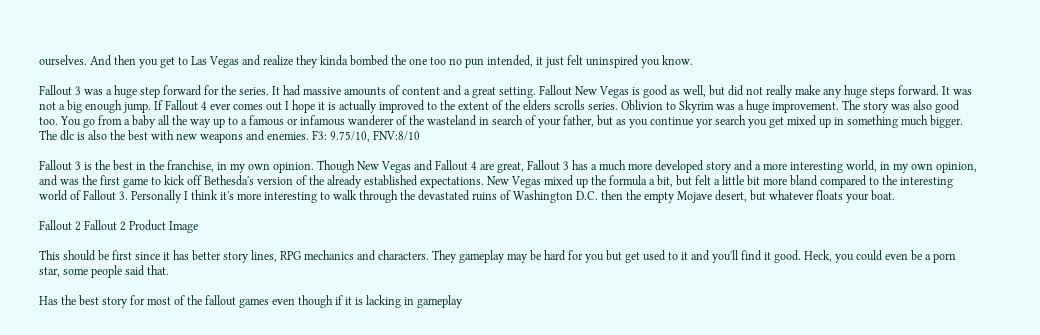ourselves. And then you get to Las Vegas and realize they kinda bombed the one too no pun intended, it just felt uninspired you know.

Fallout 3 was a huge step forward for the series. It had massive amounts of content and a great setting. Fallout New Vegas is good as well, but did not really make any huge steps forward. It was not a big enough jump. If Fallout 4 ever comes out I hope it is actually improved to the extent of the elders scrolls series. Oblivion to Skyrim was a huge improvement. The story was also good too. You go from a baby all the way up to a famous or infamous wanderer of the wasteland in search of your father, but as you continue yor search you get mixed up in something much bigger. The dlc is also the best with new weapons and enemies. F3: 9.75/10, FNV:8/10

Fallout 3 is the best in the franchise, in my own opinion. Though New Vegas and Fallout 4 are great, Fallout 3 has a much more developed story and a more interesting world, in my own opinion, and was the first game to kick off Bethesda's version of the already established expectations. New Vegas mixed up the formula a bit, but felt a little bit more bland compared to the interesting world of Fallout 3. Personally I think it's more interesting to walk through the devastated ruins of Washington D.C. then the empty Mojave desert, but whatever floats your boat.

Fallout 2 Fallout 2 Product Image

This should be first since it has better story lines, RPG mechanics and characters. They gameplay may be hard for you but get used to it and you'll find it good. Heck, you could even be a porn star, some people said that.

Has the best story for most of the fallout games even though if it is lacking in gameplay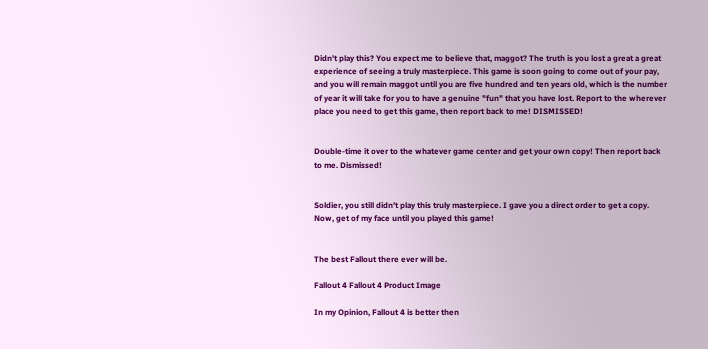Didn't play this? You expect me to believe that, maggot? The truth is you lost a great a great experience of seeing a truly masterpiece. This game is soon going to come out of your pay, and you will remain maggot until you are five hundred and ten years old, which is the number of year it will take for you to have a genuine "fun" that you have lost. Report to the wherever place you need to get this game, then report back to me! DISMISSED!


Double-time it over to the whatever game center and get your own copy! Then report back to me. Dismissed!


Soldier, you still didn't play this truly masterpiece. I gave you a direct order to get a copy. Now, get of my face until you played this game!


The best Fallout there ever will be.

Fallout 4 Fallout 4 Product Image

In my Opinion, Fallout 4 is better then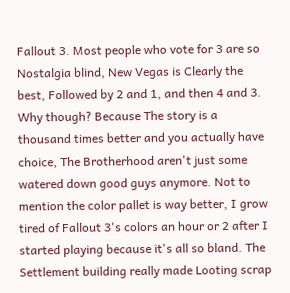Fallout 3. Most people who vote for 3 are so Nostalgia blind, New Vegas is Clearly the best, Followed by 2 and 1, and then 4 and 3.
Why though? Because The story is a thousand times better and you actually have choice, The Brotherhood aren't just some watered down good guys anymore. Not to mention the color pallet is way better, I grow tired of Fallout 3's colors an hour or 2 after I started playing because it's all so bland. The Settlement building really made Looting scrap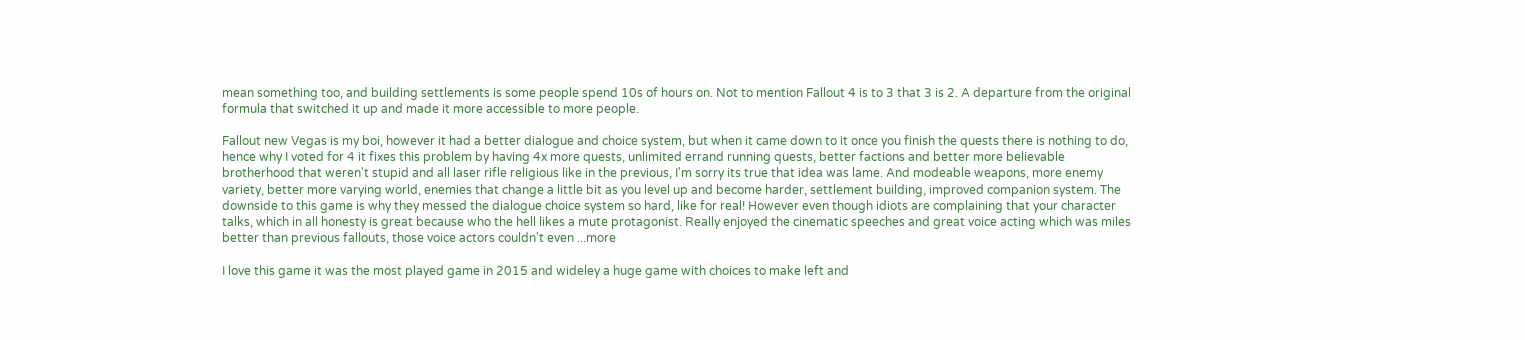mean something too, and building settlements is some people spend 10s of hours on. Not to mention Fallout 4 is to 3 that 3 is 2. A departure from the original formula that switched it up and made it more accessible to more people.

Fallout new Vegas is my boi, however it had a better dialogue and choice system, but when it came down to it once you finish the quests there is nothing to do, hence why I voted for 4 it fixes this problem by having 4x more quests, unlimited errand running quests, better factions and better more believable brotherhood that weren't stupid and all laser rifle religious like in the previous, I'm sorry its true that idea was lame. And modeable weapons, more enemy variety, better more varying world, enemies that change a little bit as you level up and become harder, settlement building, improved companion system. The downside to this game is why they messed the dialogue choice system so hard, like for real! However even though idiots are complaining that your character talks, which in all honesty is great because who the hell likes a mute protagonist. Really enjoyed the cinematic speeches and great voice acting which was miles better than previous fallouts, those voice actors couldn't even ...more

I love this game it was the most played game in 2015 and wideley a huge game with choices to make left and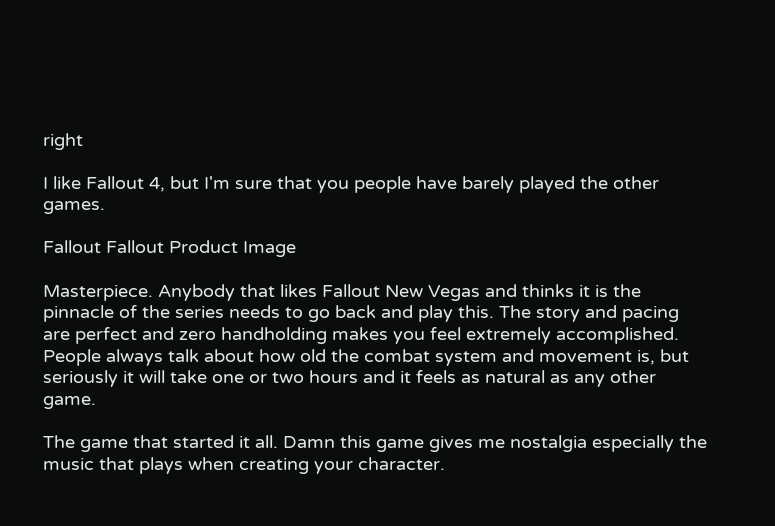right

I like Fallout 4, but I'm sure that you people have barely played the other games.

Fallout Fallout Product Image

Masterpiece. Anybody that likes Fallout New Vegas and thinks it is the pinnacle of the series needs to go back and play this. The story and pacing are perfect and zero handholding makes you feel extremely accomplished. People always talk about how old the combat system and movement is, but seriously it will take one or two hours and it feels as natural as any other game.

The game that started it all. Damn this game gives me nostalgia especially the music that plays when creating your character.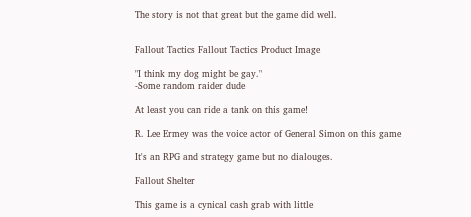The story is not that great but the game did well.


Fallout Tactics Fallout Tactics Product Image

"I think my dog might be gay."
-Some random raider dude

At least you can ride a tank on this game!

R. Lee Ermey was the voice actor of General Simon on this game

It's an RPG and strategy game but no dialouges.

Fallout Shelter

This game is a cynical cash grab with little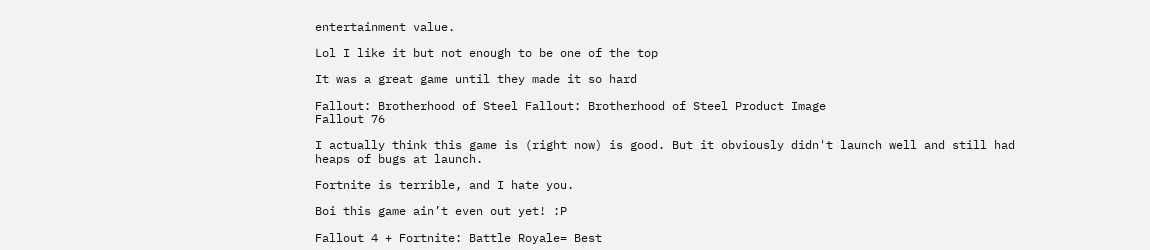entertainment value.

Lol I like it but not enough to be one of the top

It was a great game until they made it so hard

Fallout: Brotherhood of Steel Fallout: Brotherhood of Steel Product Image
Fallout 76

I actually think this game is (right now) is good. But it obviously didn't launch well and still had heaps of bugs at launch.

Fortnite is terrible, and I hate you.

Boi this game ain’t even out yet! :P

Fallout 4 + Fortnite: Battle Royale= Best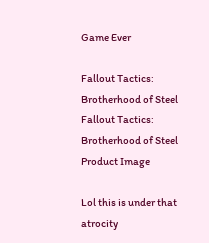Game Ever

Fallout Tactics: Brotherhood of Steel Fallout Tactics: Brotherhood of Steel Product Image

Lol this is under that atrocity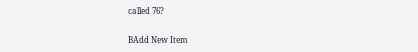called 76?

BAdd New Item